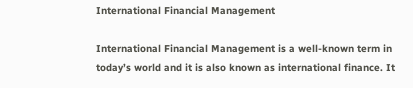International Financial Management

International Financial Management is a well-known term in today’s world and it is also known as international finance. It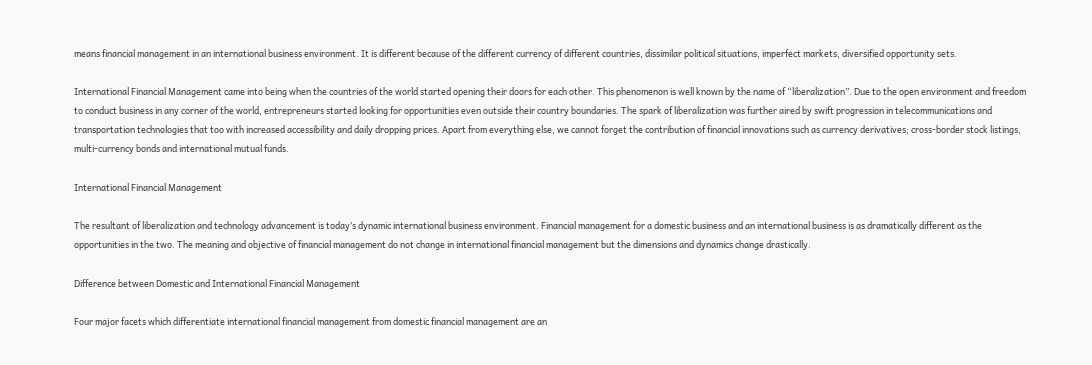means financial management in an international business environment. It is different because of the different currency of different countries, dissimilar political situations, imperfect markets, diversified opportunity sets.

International Financial Management came into being when the countries of the world started opening their doors for each other. This phenomenon is well known by the name of “liberalization”. Due to the open environment and freedom to conduct business in any corner of the world, entrepreneurs started looking for opportunities even outside their country boundaries. The spark of liberalization was further aired by swift progression in telecommunications and transportation technologies that too with increased accessibility and daily dropping prices. Apart from everything else, we cannot forget the contribution of financial innovations such as currency derivatives; cross-border stock listings, multi-currency bonds and international mutual funds.

International Financial Management

The resultant of liberalization and technology advancement is today’s dynamic international business environment. Financial management for a domestic business and an international business is as dramatically different as the opportunities in the two. The meaning and objective of financial management do not change in international financial management but the dimensions and dynamics change drastically.

Difference between Domestic and International Financial Management

Four major facets which differentiate international financial management from domestic financial management are an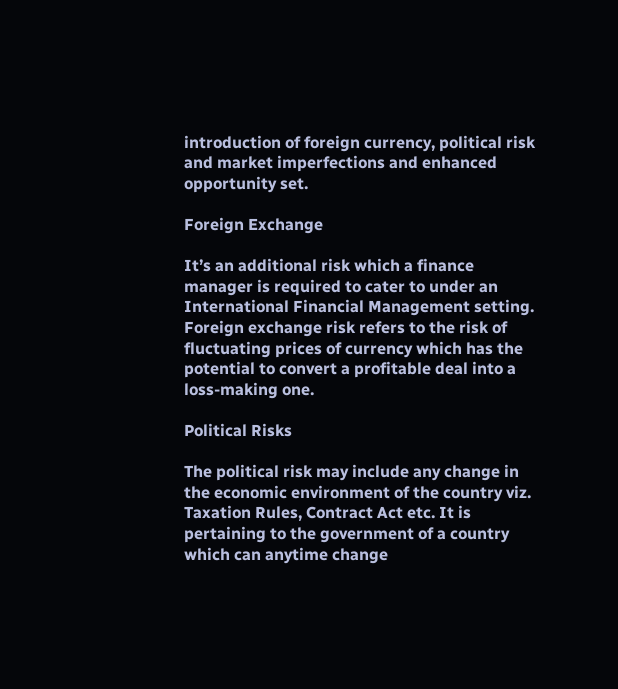introduction of foreign currency, political risk and market imperfections and enhanced opportunity set.

Foreign Exchange

It’s an additional risk which a finance manager is required to cater to under an International Financial Management setting. Foreign exchange risk refers to the risk of fluctuating prices of currency which has the potential to convert a profitable deal into a loss-making one.

Political Risks

The political risk may include any change in the economic environment of the country viz. Taxation Rules, Contract Act etc. It is pertaining to the government of a country which can anytime change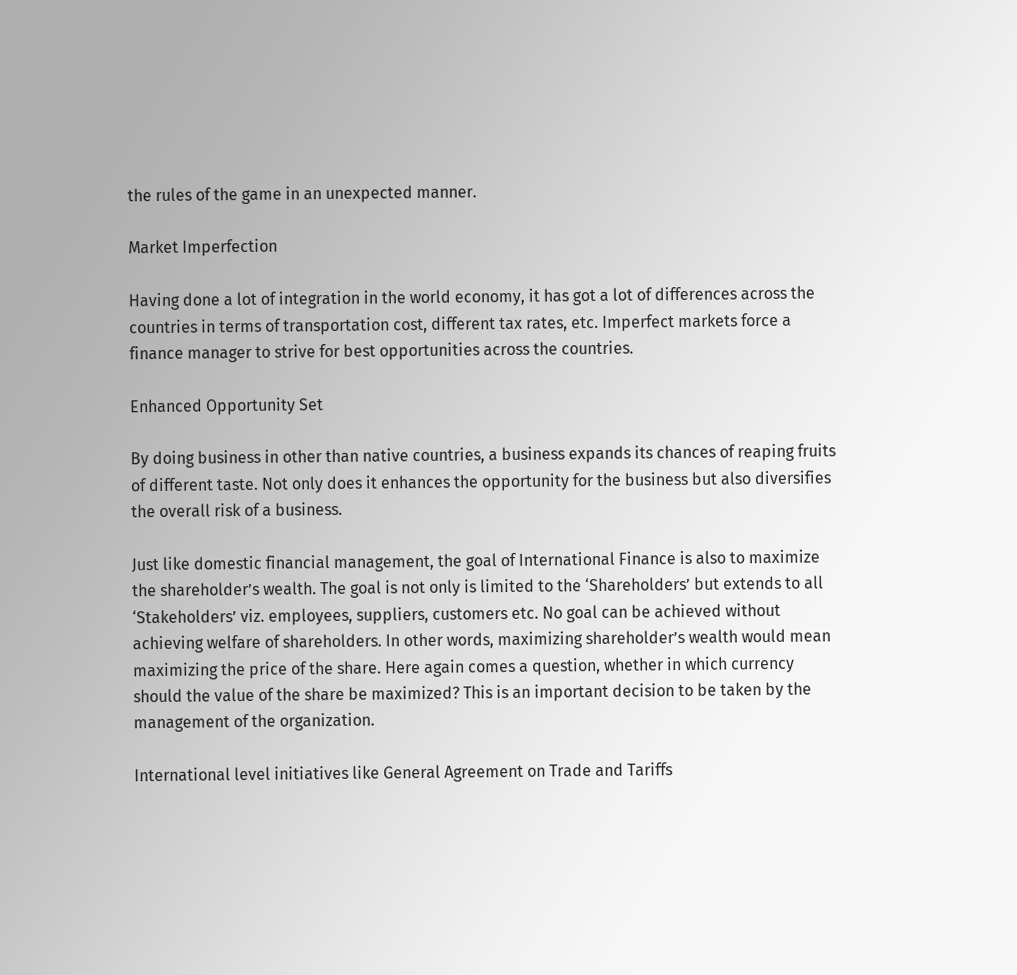the rules of the game in an unexpected manner.

Market Imperfection

Having done a lot of integration in the world economy, it has got a lot of differences across the countries in terms of transportation cost, different tax rates, etc. Imperfect markets force a finance manager to strive for best opportunities across the countries.

Enhanced Opportunity Set

By doing business in other than native countries, a business expands its chances of reaping fruits of different taste. Not only does it enhances the opportunity for the business but also diversifies the overall risk of a business.

Just like domestic financial management, the goal of International Finance is also to maximize the shareholder’s wealth. The goal is not only is limited to the ‘Shareholders’ but extends to all ‘Stakeholders’ viz. employees, suppliers, customers etc. No goal can be achieved without achieving welfare of shareholders. In other words, maximizing shareholder’s wealth would mean maximizing the price of the share. Here again comes a question, whether in which currency should the value of the share be maximized? This is an important decision to be taken by the management of the organization.

International level initiatives like General Agreement on Trade and Tariffs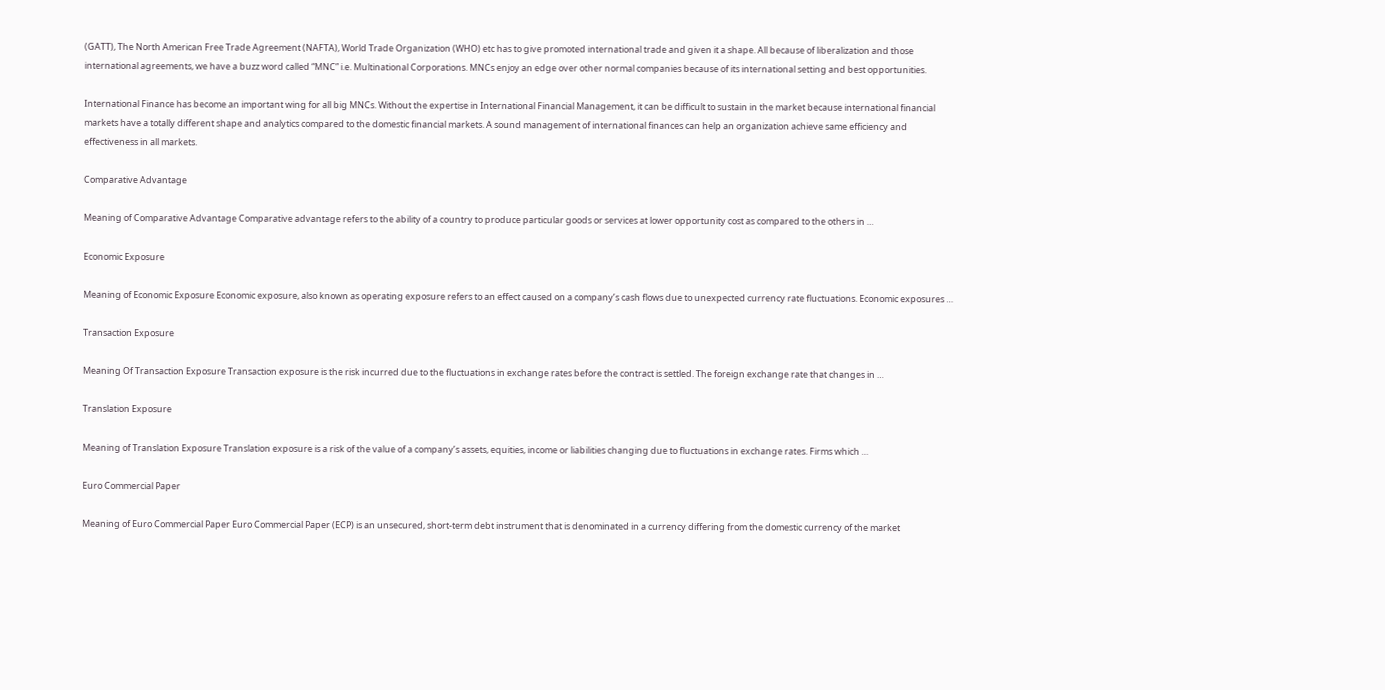(GATT), The North American Free Trade Agreement (NAFTA), World Trade Organization (WHO) etc has to give promoted international trade and given it a shape. All because of liberalization and those international agreements, we have a buzz word called “MNC” i.e. Multinational Corporations. MNCs enjoy an edge over other normal companies because of its international setting and best opportunities.

International Finance has become an important wing for all big MNCs. Without the expertise in International Financial Management, it can be difficult to sustain in the market because international financial markets have a totally different shape and analytics compared to the domestic financial markets. A sound management of international finances can help an organization achieve same efficiency and effectiveness in all markets.

Comparative Advantage

Meaning of Comparative Advantage Comparative advantage refers to the ability of a country to produce particular goods or services at lower opportunity cost as compared to the others in …

Economic Exposure

Meaning of Economic Exposure Economic exposure, also known as operating exposure refers to an effect caused on a company’s cash flows due to unexpected currency rate fluctuations. Economic exposures …

Transaction Exposure

Meaning Of Transaction Exposure Transaction exposure is the risk incurred due to the fluctuations in exchange rates before the contract is settled. The foreign exchange rate that changes in …

Translation Exposure

Meaning of Translation Exposure Translation exposure is a risk of the value of a company’s assets, equities, income or liabilities changing due to fluctuations in exchange rates. Firms which …

Euro Commercial Paper

Meaning of Euro Commercial Paper Euro Commercial Paper (ECP) is an unsecured, short-term debt instrument that is denominated in a currency differing from the domestic currency of the market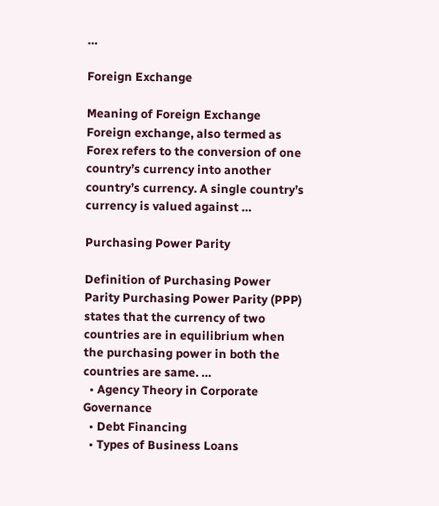…

Foreign Exchange

Meaning of Foreign Exchange Foreign exchange, also termed as Forex refers to the conversion of one country’s currency into another country’s currency. A single country’s currency is valued against …

Purchasing Power Parity

Definition of Purchasing Power Parity Purchasing Power Parity (PPP) states that the currency of two countries are in equilibrium when the purchasing power in both the countries are same. …
  • Agency Theory in Corporate Governance
  • Debt Financing
  • Types of Business Loans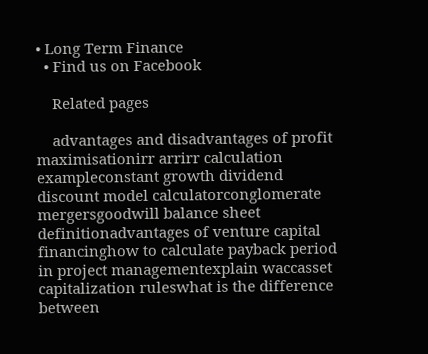• Long Term Finance
  • Find us on Facebook

    Related pages

    advantages and disadvantages of profit maximisationirr arrirr calculation exampleconstant growth dividend discount model calculatorconglomerate mergersgoodwill balance sheet definitionadvantages of venture capital financinghow to calculate payback period in project managementexplain waccasset capitalization ruleswhat is the difference between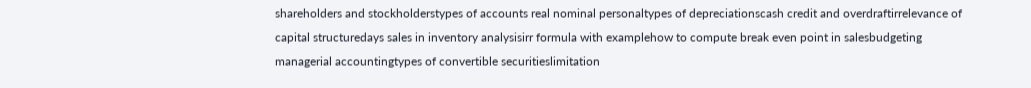shareholders and stockholderstypes of accounts real nominal personaltypes of depreciationscash credit and overdraftirrelevance of capital structuredays sales in inventory analysisirr formula with examplehow to compute break even point in salesbudgeting managerial accountingtypes of convertible securitieslimitation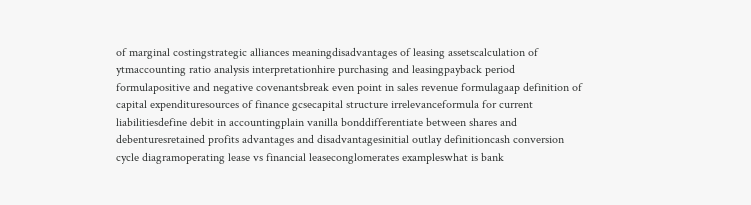of marginal costingstrategic alliances meaningdisadvantages of leasing assetscalculation of ytmaccounting ratio analysis interpretationhire purchasing and leasingpayback period formulapositive and negative covenantsbreak even point in sales revenue formulagaap definition of capital expendituresources of finance gcsecapital structure irrelevanceformula for current liabilitiesdefine debit in accountingplain vanilla bonddifferentiate between shares and debenturesretained profits advantages and disadvantagesinitial outlay definitioncash conversion cycle diagramoperating lease vs financial leaseconglomerates exampleswhat is bank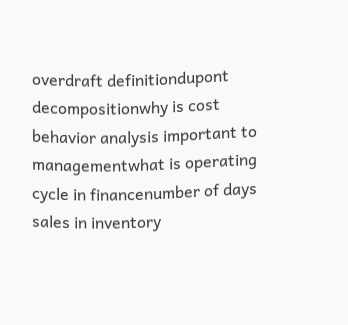overdraft definitiondupont decompositionwhy is cost behavior analysis important to managementwhat is operating cycle in financenumber of days sales in inventory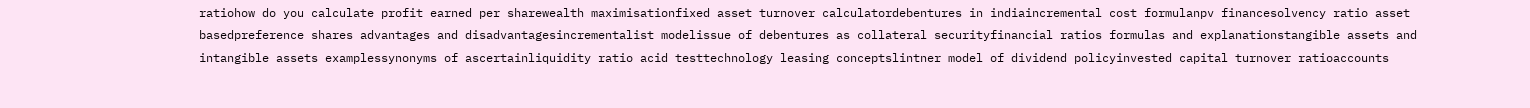ratiohow do you calculate profit earned per sharewealth maximisationfixed asset turnover calculatordebentures in indiaincremental cost formulanpv financesolvency ratio asset basedpreference shares advantages and disadvantagesincrementalist modelissue of debentures as collateral securityfinancial ratios formulas and explanationstangible assets and intangible assets examplessynonyms of ascertainliquidity ratio acid testtechnology leasing conceptslintner model of dividend policyinvested capital turnover ratioaccounts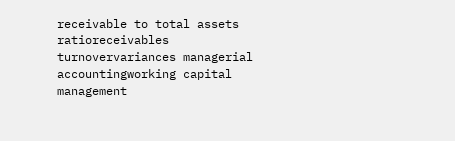receivable to total assets ratioreceivables turnovervariances managerial accountingworking capital management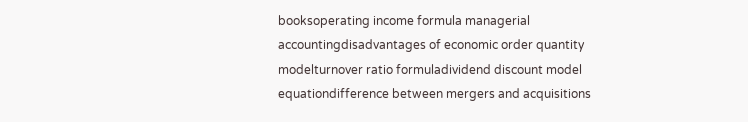booksoperating income formula managerial accountingdisadvantages of economic order quantity modelturnover ratio formuladividend discount model equationdifference between mergers and acquisitions